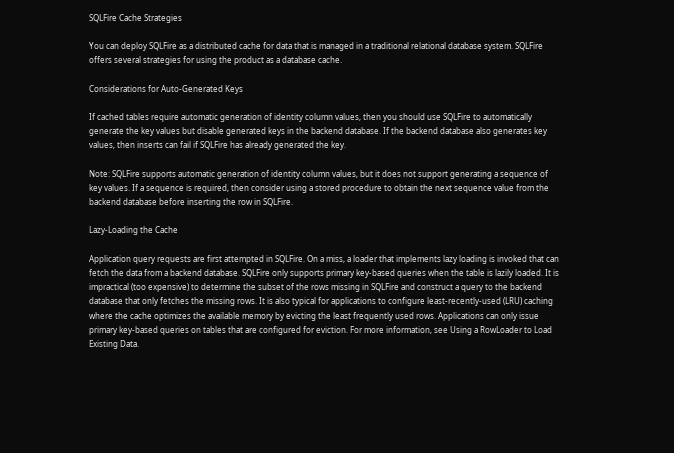SQLFire Cache Strategies

You can deploy SQLFire as a distributed cache for data that is managed in a traditional relational database system. SQLFire offers several strategies for using the product as a database cache.

Considerations for Auto-Generated Keys

If cached tables require automatic generation of identity column values, then you should use SQLFire to automatically generate the key values but disable generated keys in the backend database. If the backend database also generates key values, then inserts can fail if SQLFire has already generated the key.

Note: SQLFire supports automatic generation of identity column values, but it does not support generating a sequence of key values. If a sequence is required, then consider using a stored procedure to obtain the next sequence value from the backend database before inserting the row in SQLFire.

Lazy-Loading the Cache

Application query requests are first attempted in SQLFire. On a miss, a loader that implements lazy loading is invoked that can fetch the data from a backend database. SQLFire only supports primary key-based queries when the table is lazily loaded. It is impractical (too expensive) to determine the subset of the rows missing in SQLFire and construct a query to the backend database that only fetches the missing rows. It is also typical for applications to configure least-recently-used (LRU) caching where the cache optimizes the available memory by evicting the least frequently used rows. Applications can only issue primary key-based queries on tables that are configured for eviction. For more information, see Using a RowLoader to Load Existing Data.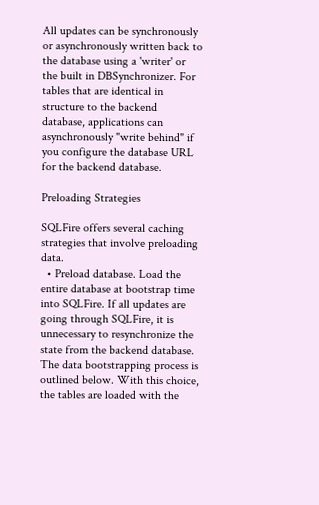All updates can be synchronously or asynchronously written back to the database using a 'writer' or the built in DBSynchronizer. For tables that are identical in structure to the backend database, applications can asynchronously "write behind" if you configure the database URL for the backend database.

Preloading Strategies

SQLFire offers several caching strategies that involve preloading data.
  • Preload database. Load the entire database at bootstrap time into SQLFire. If all updates are going through SQLFire, it is unnecessary to resynchronize the state from the backend database. The data bootstrapping process is outlined below. With this choice, the tables are loaded with the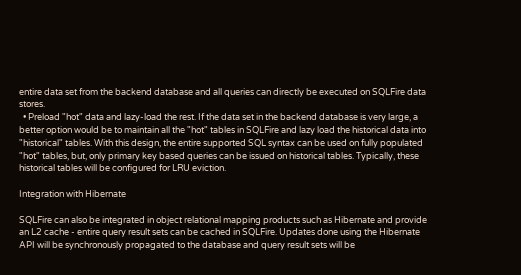entire data set from the backend database and all queries can directly be executed on SQLFire data stores.
  • Preload "hot" data and lazy-load the rest. If the data set in the backend database is very large, a better option would be to maintain all the "hot" tables in SQLFire and lazy load the historical data into "historical" tables. With this design, the entire supported SQL syntax can be used on fully populated "hot" tables, but, only primary key based queries can be issued on historical tables. Typically, these historical tables will be configured for LRU eviction.

Integration with Hibernate

SQLFire can also be integrated in object relational mapping products such as Hibernate and provide an L2 cache - entire query result sets can be cached in SQLFire. Updates done using the Hibernate API will be synchronously propagated to the database and query result sets will be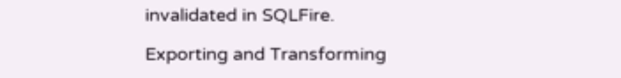invalidated in SQLFire.

Exporting and Transforming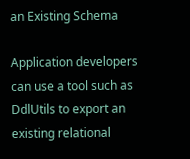an Existing Schema

Application developers can use a tool such as DdlUtils to export an existing relational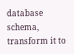database schema, transform it to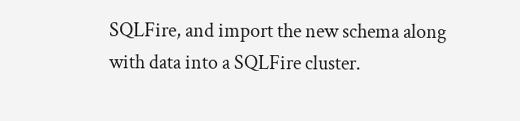SQLFire, and import the new schema along with data into a SQLFire cluster.